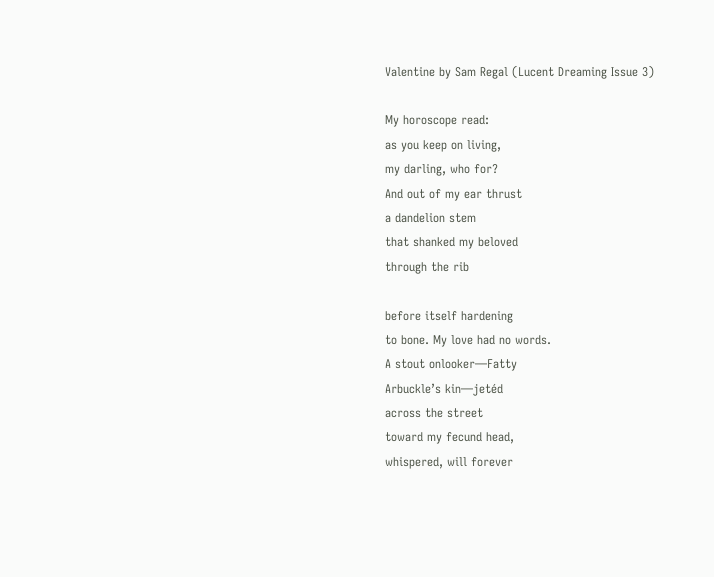Valentine by Sam Regal (Lucent Dreaming Issue 3)

My horoscope read:
as you keep on living,
my darling, who for?
And out of my ear thrust
a dandelion stem
that shanked my beloved
through the rib

before itself hardening
to bone. My love had no words.
A stout onlooker—Fatty
Arbuckle’s kin—jetéd
across the street
toward my fecund head,
whispered, will forever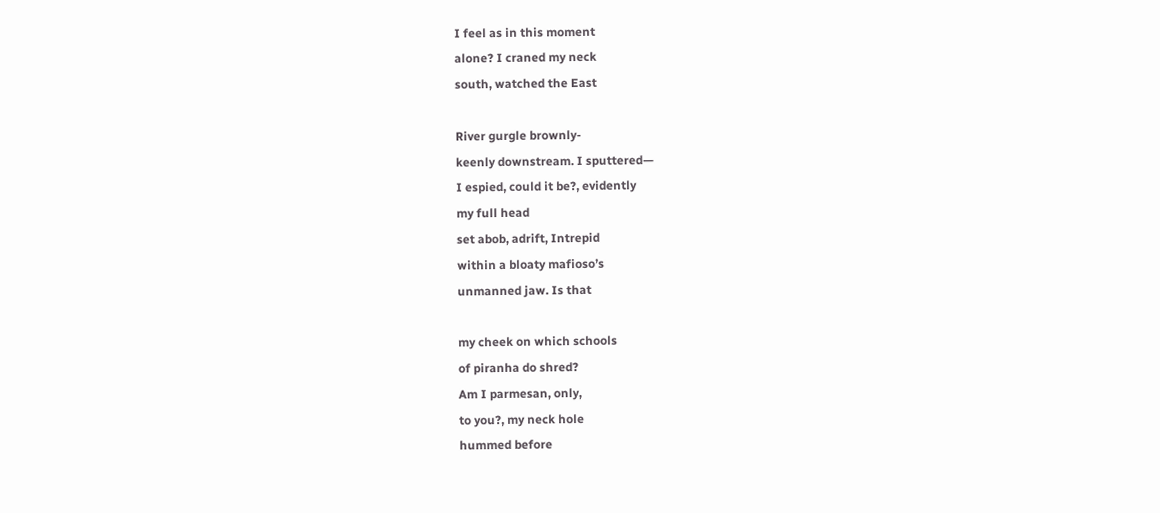I feel as in this moment
alone? I craned my neck
south, watched the East

River gurgle brownly-
keenly downstream. I sputtered—
I espied, could it be?, evidently
my full head
set abob, adrift, Intrepid
within a bloaty mafioso’s
unmanned jaw. Is that

my cheek on which schools
of piranha do shred?
Am I parmesan, only,
to you?, my neck hole
hummed before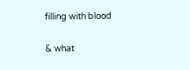filling with blood

& what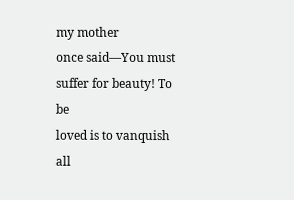my mother
once said—You must
suffer for beauty! To be
loved is to vanquish
all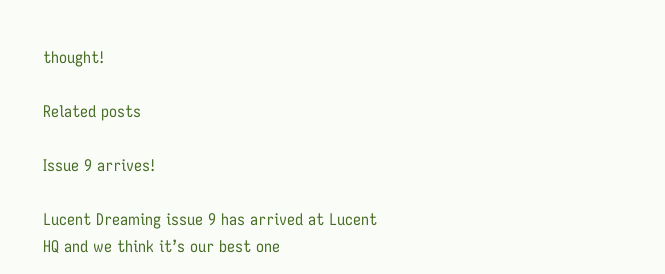thought!

Related posts

Issue 9 arrives!

Lucent Dreaming issue 9 has arrived at Lucent HQ and we think it’s our best one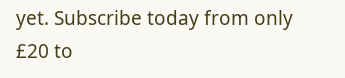yet. Subscribe today from only £20 to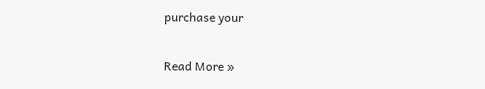purchase your

Read More »